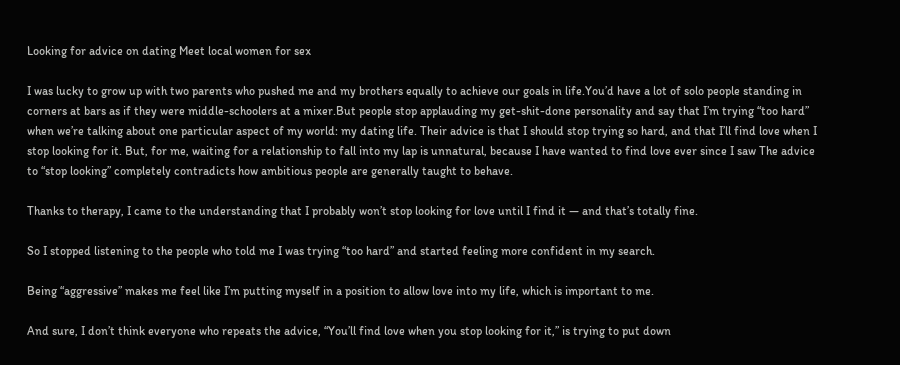Looking for advice on dating Meet local women for sex

I was lucky to grow up with two parents who pushed me and my brothers equally to achieve our goals in life.You’d have a lot of solo people standing in corners at bars as if they were middle-schoolers at a mixer.But people stop applauding my get-shit-done personality and say that I’m trying “too hard” when we’re talking about one particular aspect of my world: my dating life. Their advice is that I should stop trying so hard, and that I’ll find love when I stop looking for it. But, for me, waiting for a relationship to fall into my lap is unnatural, because I have wanted to find love ever since I saw The advice to “stop looking” completely contradicts how ambitious people are generally taught to behave.

Thanks to therapy, I came to the understanding that I probably won’t stop looking for love until I find it — and that’s totally fine.

So I stopped listening to the people who told me I was trying “too hard” and started feeling more confident in my search.

Being “aggressive” makes me feel like I’m putting myself in a position to allow love into my life, which is important to me.

And sure, I don’t think everyone who repeats the advice, “You’ll find love when you stop looking for it,” is trying to put down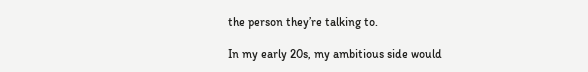the person they’re talking to.

In my early 20s, my ambitious side would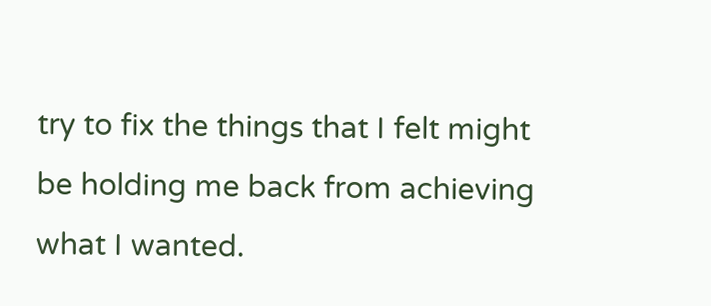try to fix the things that I felt might be holding me back from achieving what I wanted.